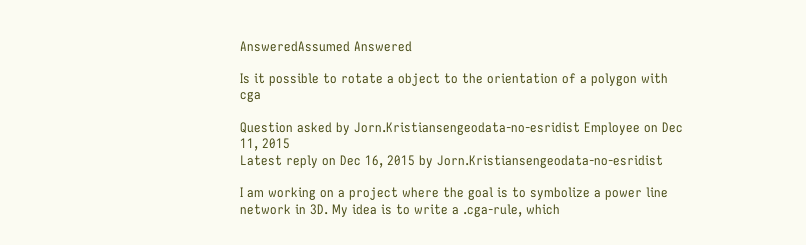AnsweredAssumed Answered

Is it possible to rotate a object to the orientation of a polygon with cga

Question asked by Jorn.Kristiansengeodata-no-esridist Employee on Dec 11, 2015
Latest reply on Dec 16, 2015 by Jorn.Kristiansengeodata-no-esridist

I am working on a project where the goal is to symbolize a power line network in 3D. My idea is to write a .cga-rule, which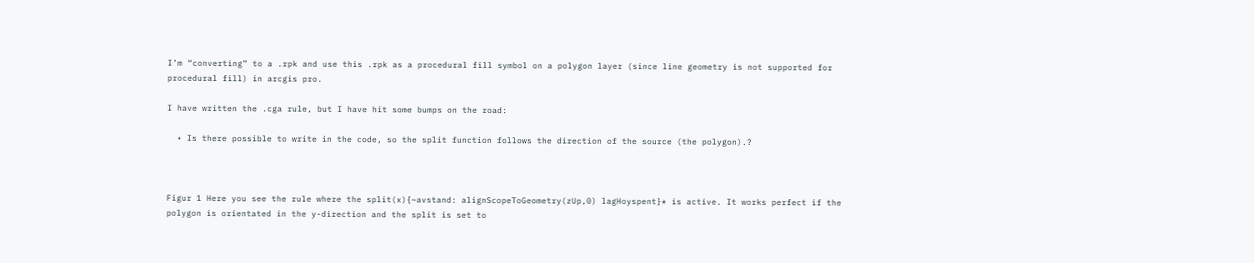I’m “converting” to a .rpk and use this .rpk as a procedural fill symbol on a polygon layer (since line geometry is not supported for procedural fill) in arcgis pro.

I have written the .cga rule, but I have hit some bumps on the road:

  • Is there possible to write in the code, so the split function follows the direction of the source (the polygon).?



Figur 1 Here you see the rule where the split(x){~avstand: alignScopeToGeometry(zUp,0) lagHoyspent}* is active. It works perfect if the polygon is orientated in the y-direction and the split is set to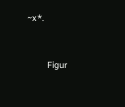~x*.



          Figur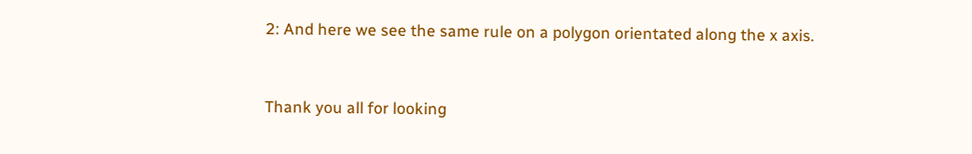2: And here we see the same rule on a polygon orientated along the x axis.


Thank you all for looking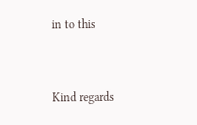in to this


Kind regards